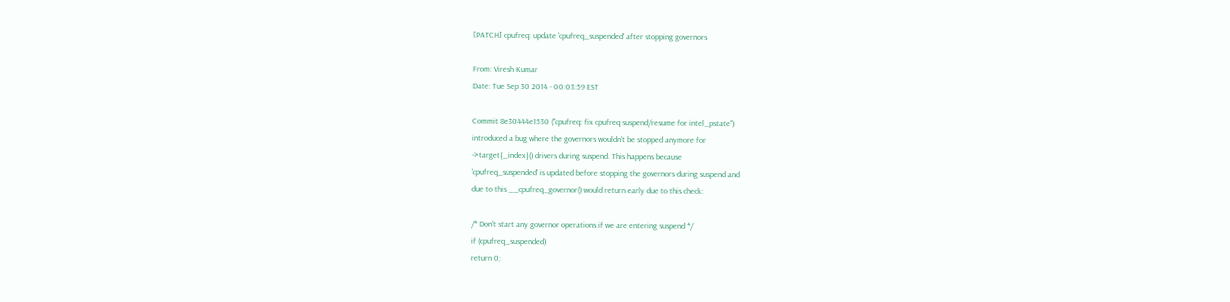[PATCH] cpufreq: update 'cpufreq_suspended' after stopping governors

From: Viresh Kumar
Date: Tue Sep 30 2014 - 00:03:59 EST

Commit 8e30444e1530 ("cpufreq: fix cpufreq suspend/resume for intel_pstate")
introduced a bug where the governors wouldn't be stopped anymore for
->target{_index}() drivers during suspend. This happens because
'cpufreq_suspended' is updated before stopping the governors during suspend and
due to this __cpufreq_governor() would return early due to this check:

/* Don't start any governor operations if we are entering suspend */
if (cpufreq_suspended)
return 0;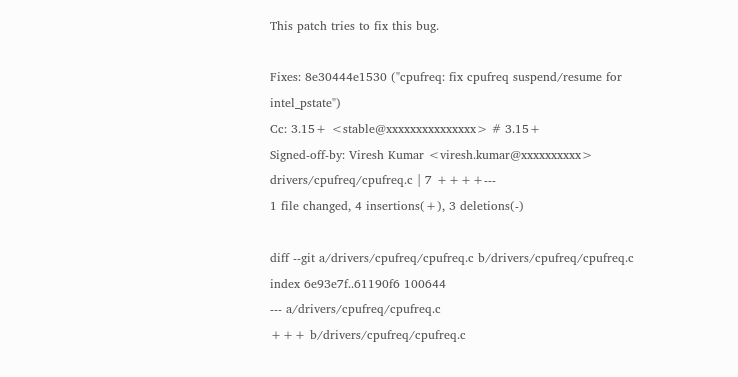This patch tries to fix this bug.

Fixes: 8e30444e1530 ("cpufreq: fix cpufreq suspend/resume for intel_pstate")
Cc: 3.15+ <stable@xxxxxxxxxxxxxxx> # 3.15+
Signed-off-by: Viresh Kumar <viresh.kumar@xxxxxxxxxx>
drivers/cpufreq/cpufreq.c | 7 ++++---
1 file changed, 4 insertions(+), 3 deletions(-)

diff --git a/drivers/cpufreq/cpufreq.c b/drivers/cpufreq/cpufreq.c
index 6e93e7f..61190f6 100644
--- a/drivers/cpufreq/cpufreq.c
+++ b/drivers/cpufreq/cpufreq.c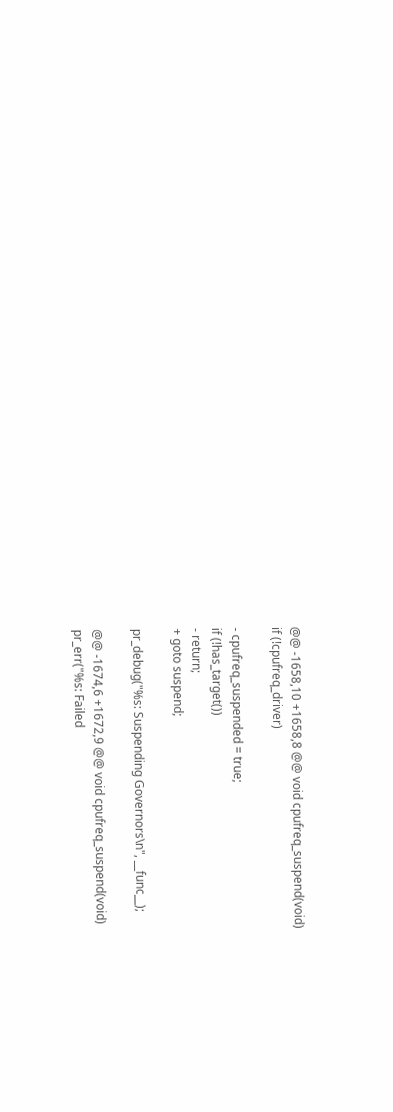@@ -1658,10 +1658,8 @@ void cpufreq_suspend(void)
if (!cpufreq_driver)

- cpufreq_suspended = true;
if (!has_target())
- return;
+ goto suspend;

pr_debug("%s: Suspending Governors\n", __func__);

@@ -1674,6 +1672,9 @@ void cpufreq_suspend(void)
pr_err("%s: Failed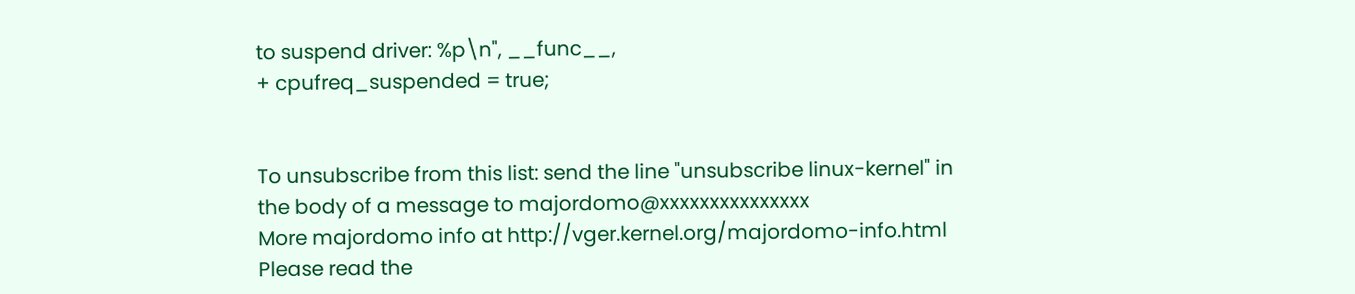to suspend driver: %p\n", __func__,
+ cpufreq_suspended = true;


To unsubscribe from this list: send the line "unsubscribe linux-kernel" in
the body of a message to majordomo@xxxxxxxxxxxxxxx
More majordomo info at http://vger.kernel.org/majordomo-info.html
Please read the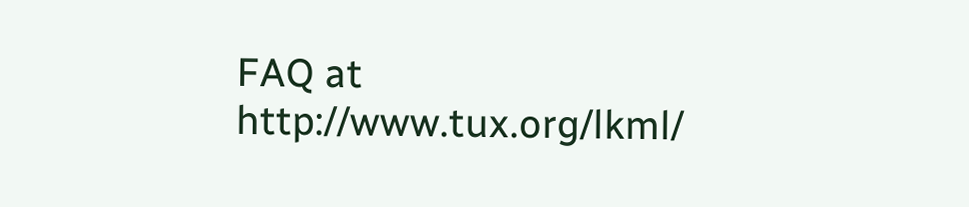FAQ at http://www.tux.org/lkml/